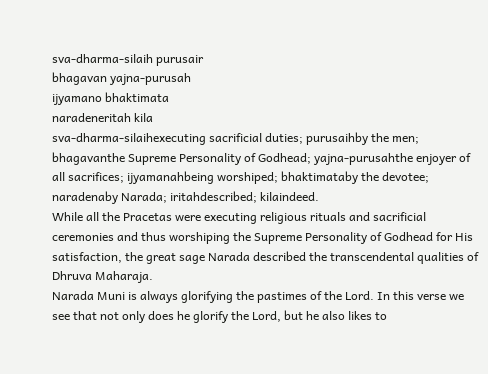sva-dharma-silaih purusair
bhagavan yajna-purusah
ijyamano bhaktimata
naradeneritah kila
sva-dharma-silaihexecuting sacrificial duties; purusaihby the men; bhagavanthe Supreme Personality of Godhead; yajna-purusahthe enjoyer of all sacrifices; ijyamanahbeing worshiped; bhaktimataby the devotee; naradenaby Narada; iritahdescribed; kilaindeed.
While all the Pracetas were executing religious rituals and sacrificial ceremonies and thus worshiping the Supreme Personality of Godhead for His satisfaction, the great sage Narada described the transcendental qualities of Dhruva Maharaja.
Narada Muni is always glorifying the pastimes of the Lord. In this verse we see that not only does he glorify the Lord, but he also likes to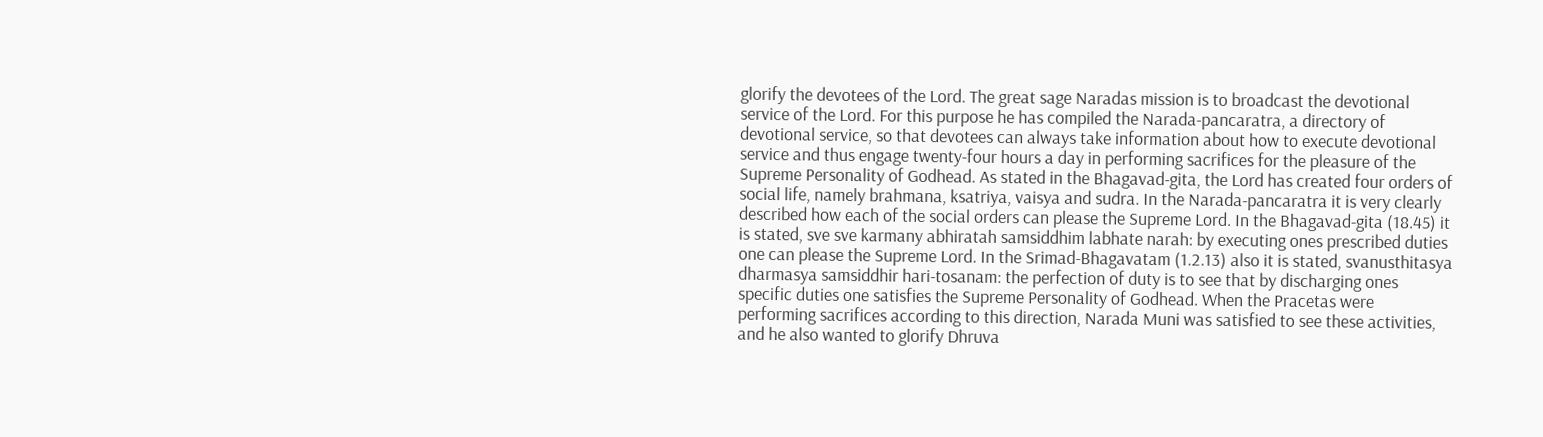glorify the devotees of the Lord. The great sage Naradas mission is to broadcast the devotional service of the Lord. For this purpose he has compiled the Narada-pancaratra, a directory of devotional service, so that devotees can always take information about how to execute devotional service and thus engage twenty-four hours a day in performing sacrifices for the pleasure of the Supreme Personality of Godhead. As stated in the Bhagavad-gita, the Lord has created four orders of social life, namely brahmana, ksatriya, vaisya and sudra. In the Narada-pancaratra it is very clearly described how each of the social orders can please the Supreme Lord. In the Bhagavad-gita (18.45) it is stated, sve sve karmany abhiratah samsiddhim labhate narah: by executing ones prescribed duties one can please the Supreme Lord. In the Srimad-Bhagavatam (1.2.13) also it is stated, svanusthitasya dharmasya samsiddhir hari-tosanam: the perfection of duty is to see that by discharging ones specific duties one satisfies the Supreme Personality of Godhead. When the Pracetas were performing sacrifices according to this direction, Narada Muni was satisfied to see these activities, and he also wanted to glorify Dhruva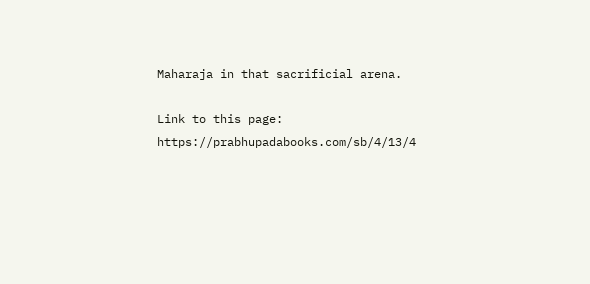Maharaja in that sacrificial arena.

Link to this page: https://prabhupadabooks.com/sb/4/13/4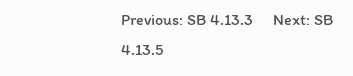Previous: SB 4.13.3     Next: SB 4.13.5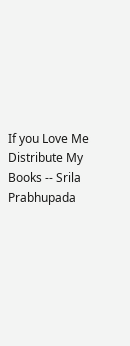If you Love Me Distribute My Books -- Srila Prabhupada